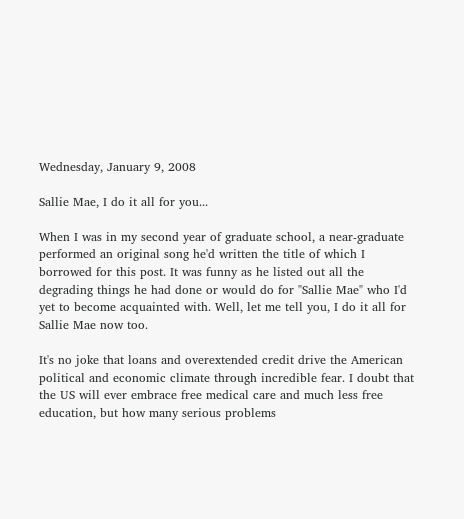Wednesday, January 9, 2008

Sallie Mae, I do it all for you...

When I was in my second year of graduate school, a near-graduate performed an original song he'd written the title of which I borrowed for this post. It was funny as he listed out all the degrading things he had done or would do for "Sallie Mae" who I'd yet to become acquainted with. Well, let me tell you, I do it all for Sallie Mae now too.

It's no joke that loans and overextended credit drive the American political and economic climate through incredible fear. I doubt that the US will ever embrace free medical care and much less free education, but how many serious problems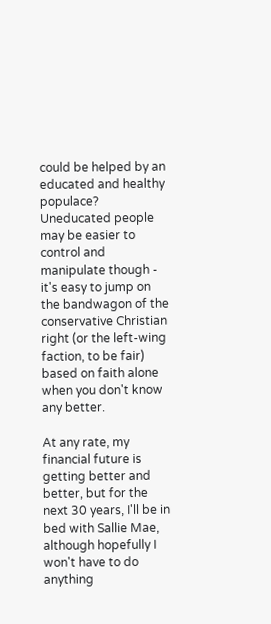could be helped by an educated and healthy populace? Uneducated people may be easier to control and manipulate though - it's easy to jump on the bandwagon of the conservative Christian right (or the left-wing faction, to be fair) based on faith alone when you don't know any better.

At any rate, my financial future is getting better and better, but for the next 30 years, I'll be in bed with Sallie Mae, although hopefully I won't have to do anything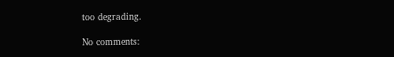too degrading.

No comments: